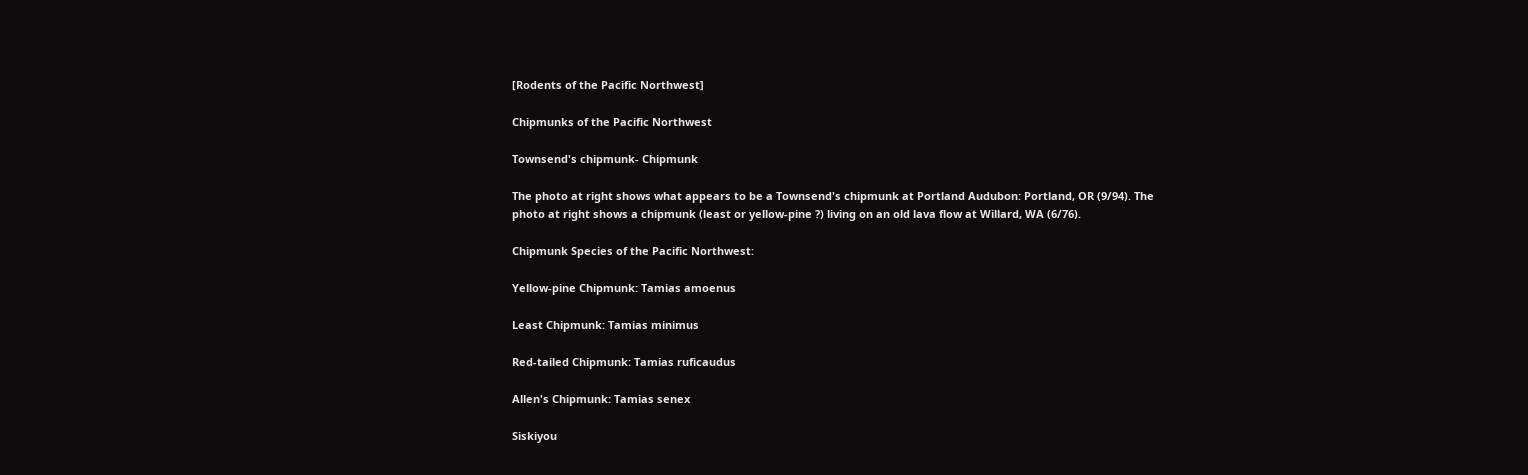[Rodents of the Pacific Northwest]

Chipmunks of the Pacific Northwest

Townsend's chipmunk- Chipmunk

The photo at right shows what appears to be a Townsend's chipmunk at Portland Audubon: Portland, OR (9/94). The photo at right shows a chipmunk (least or yellow-pine ?) living on an old lava flow at Willard, WA (6/76).

Chipmunk Species of the Pacific Northwest:

Yellow-pine Chipmunk: Tamias amoenus

Least Chipmunk: Tamias minimus

Red-tailed Chipmunk: Tamias ruficaudus

Allen's Chipmunk: Tamias senex

Siskiyou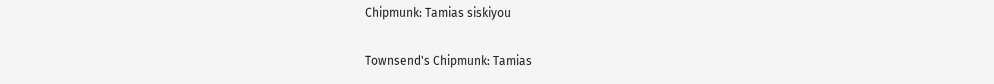Chipmunk: Tamias siskiyou

Townsend's Chipmunk: Tamias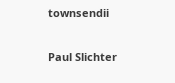townsendii

Paul Slichter